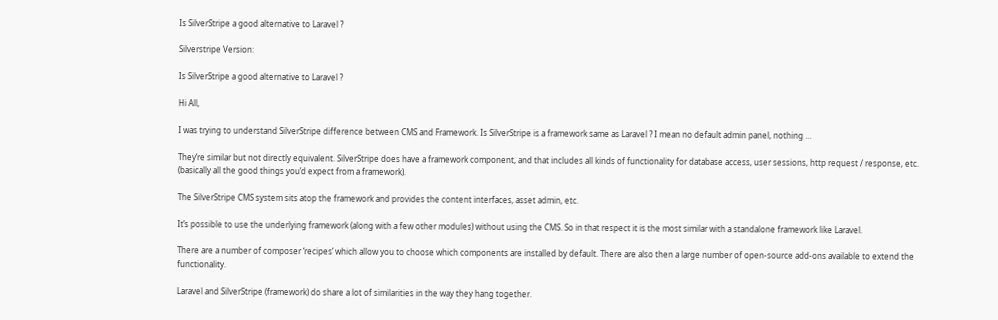Is SilverStripe a good alternative to Laravel ?

Silverstripe Version:

Is SilverStripe a good alternative to Laravel ?

Hi All,

I was trying to understand SilverStripe difference between CMS and Framework. Is SilverStripe is a framework same as Laravel ? I mean no default admin panel, nothing …

They’re similar but not directly equivalent. SilverStripe does have a framework component, and that includes all kinds of functionality for database access, user sessions, http request / response, etc. (basically all the good things you’d expect from a framework).

The SilverStripe CMS system sits atop the framework and provides the content interfaces, asset admin, etc.

It’s possible to use the underlying framework (along with a few other modules) without using the CMS. So in that respect it is the most similar with a standalone framework like Laravel.

There are a number of composer ‘recipes’ which allow you to choose which components are installed by default. There are also then a large number of open-source add-ons available to extend the functionality.

Laravel and SilverStripe (framework) do share a lot of similarities in the way they hang together.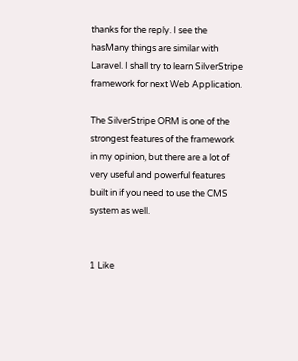thanks for the reply. I see the hasMany things are similar with Laravel. I shall try to learn SilverStripe framework for next Web Application.

The SilverStripe ORM is one of the strongest features of the framework in my opinion, but there are a lot of very useful and powerful features built in if you need to use the CMS system as well.


1 Like